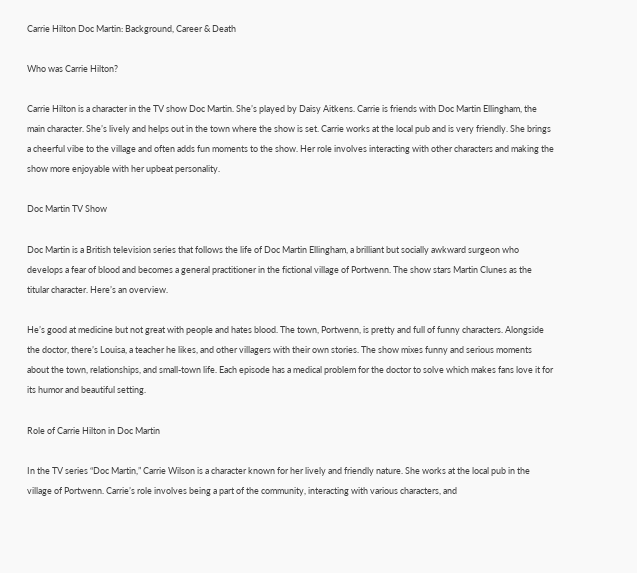Carrie Hilton Doc Martin: Background, Career & Death

Who was Carrie Hilton?

Carrie Hilton is a character in the TV show Doc Martin. She’s played by Daisy Aitkens. Carrie is friends with Doc Martin Ellingham, the main character. She’s lively and helps out in the town where the show is set. Carrie works at the local pub and is very friendly. She brings a cheerful vibe to the village and often adds fun moments to the show. Her role involves interacting with other characters and making the show more enjoyable with her upbeat personality.

Doc Martin TV Show

Doc Martin is a British television series that follows the life of Doc Martin Ellingham, a brilliant but socially awkward surgeon who develops a fear of blood and becomes a general practitioner in the fictional village of Portwenn. The show stars Martin Clunes as the titular character. Here’s an overview.

He’s good at medicine but not great with people and hates blood. The town, Portwenn, is pretty and full of funny characters. Alongside the doctor, there’s Louisa, a teacher he likes, and other villagers with their own stories. The show mixes funny and serious moments about the town, relationships, and small-town life. Each episode has a medical problem for the doctor to solve which makes fans love it for its humor and beautiful setting.

Role of Carrie Hilton in Doc Martin

In the TV series “Doc Martin,” Carrie Wilson is a character known for her lively and friendly nature. She works at the local pub in the village of Portwenn. Carrie’s role involves being a part of the community, interacting with various characters, and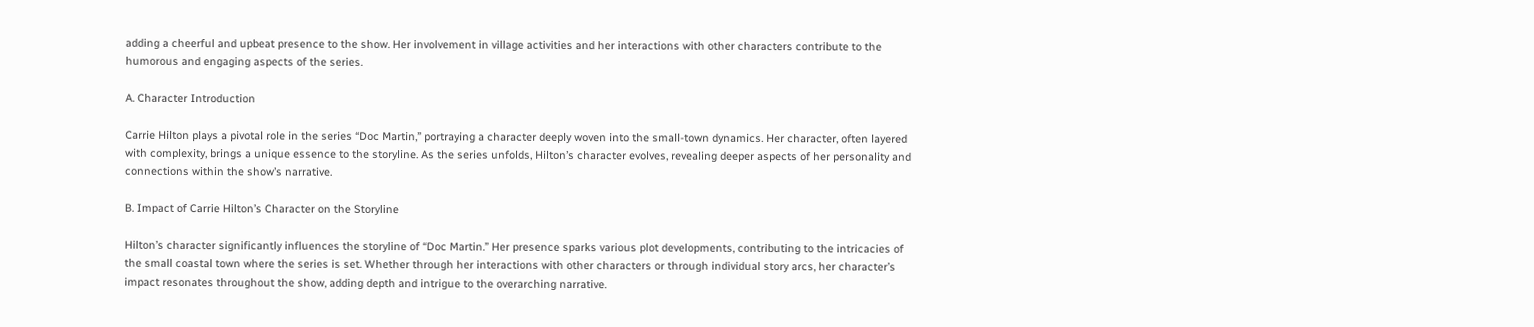adding a cheerful and upbeat presence to the show. Her involvement in village activities and her interactions with other characters contribute to the humorous and engaging aspects of the series.

A. Character Introduction

Carrie Hilton plays a pivotal role in the series “Doc Martin,” portraying a character deeply woven into the small-town dynamics. Her character, often layered with complexity, brings a unique essence to the storyline. As the series unfolds, Hilton’s character evolves, revealing deeper aspects of her personality and connections within the show’s narrative.

B. Impact of Carrie Hilton’s Character on the Storyline

Hilton’s character significantly influences the storyline of “Doc Martin.” Her presence sparks various plot developments, contributing to the intricacies of the small coastal town where the series is set. Whether through her interactions with other characters or through individual story arcs, her character’s impact resonates throughout the show, adding depth and intrigue to the overarching narrative.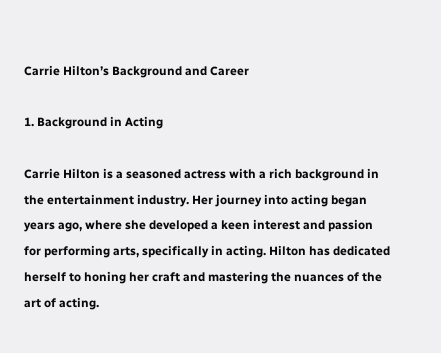Carrie Hilton’s Background and Career

1. Background in Acting

Carrie Hilton is a seasoned actress with a rich background in the entertainment industry. Her journey into acting began years ago, where she developed a keen interest and passion for performing arts, specifically in acting. Hilton has dedicated herself to honing her craft and mastering the nuances of the art of acting.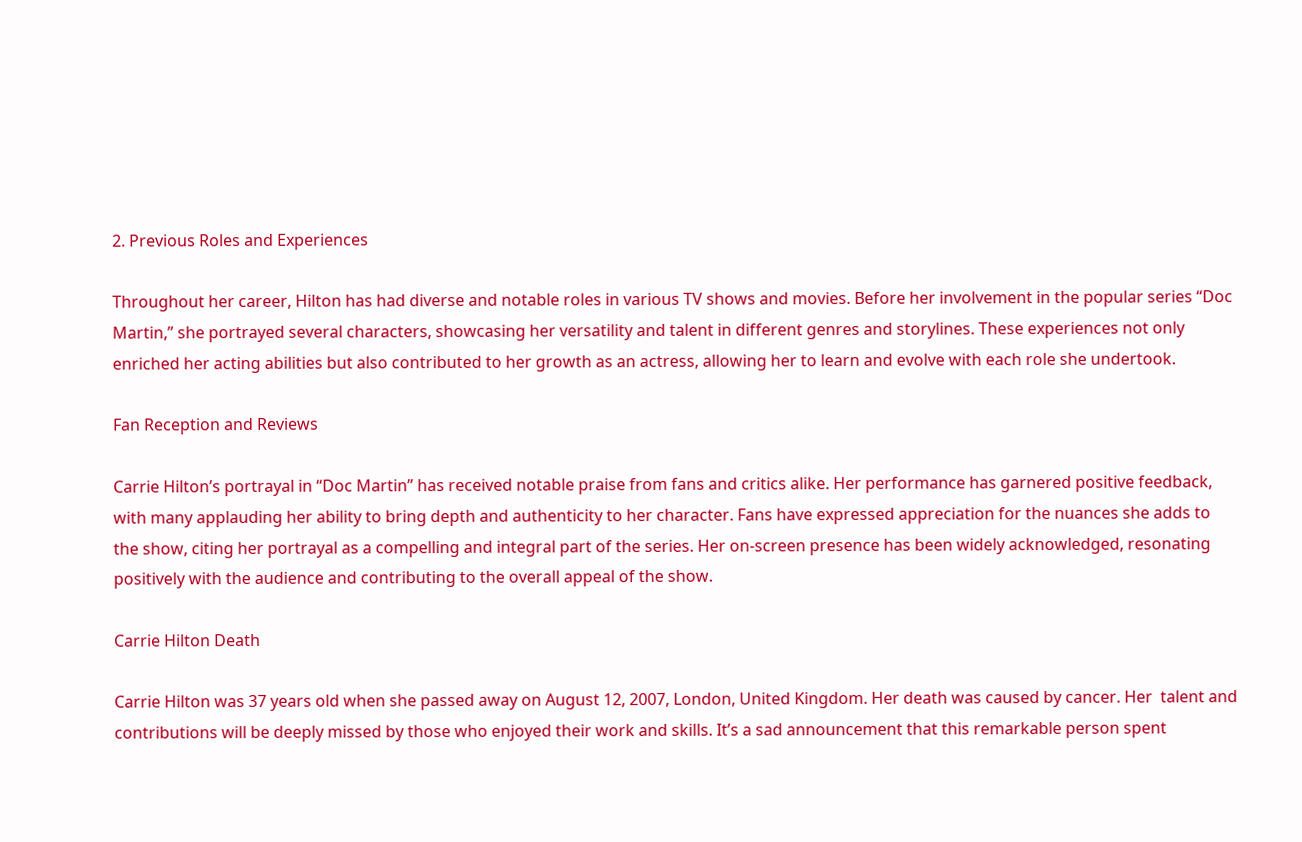2. Previous Roles and Experiences

Throughout her career, Hilton has had diverse and notable roles in various TV shows and movies. Before her involvement in the popular series “Doc Martin,” she portrayed several characters, showcasing her versatility and talent in different genres and storylines. These experiences not only enriched her acting abilities but also contributed to her growth as an actress, allowing her to learn and evolve with each role she undertook.

Fan Reception and Reviews

Carrie Hilton’s portrayal in “Doc Martin” has received notable praise from fans and critics alike. Her performance has garnered positive feedback, with many applauding her ability to bring depth and authenticity to her character. Fans have expressed appreciation for the nuances she adds to the show, citing her portrayal as a compelling and integral part of the series. Her on-screen presence has been widely acknowledged, resonating positively with the audience and contributing to the overall appeal of the show.

Carrie Hilton Death

Carrie Hilton was 37 years old when she passed away on August 12, 2007, London, United Kingdom. Her death was caused by cancer. Her  talent and contributions will be deeply missed by those who enjoyed their work and skills. It’s a sad announcement that this remarkable person spent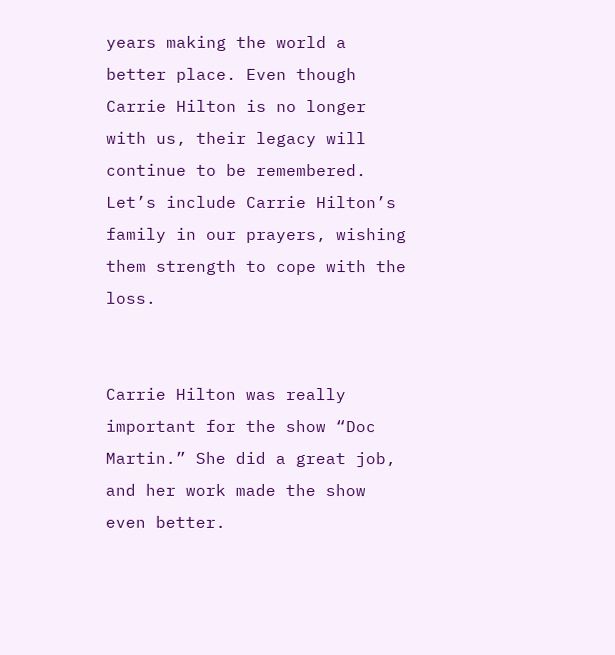years making the world a better place. Even though Carrie Hilton is no longer with us, their legacy will continue to be remembered. Let’s include Carrie Hilton’s family in our prayers, wishing them strength to cope with the loss.


Carrie Hilton was really important for the show “Doc Martin.” She did a great job, and her work made the show even better.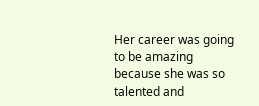Her career was going to be amazing because she was so talented and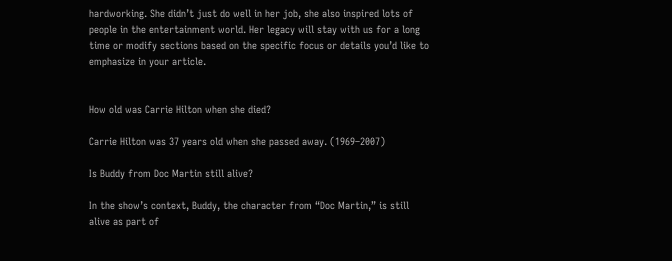hardworking. She didn’t just do well in her job, she also inspired lots of people in the entertainment world. Her legacy will stay with us for a long time or modify sections based on the specific focus or details you’d like to emphasize in your article.


How old was Carrie Hilton when she died?

Carrie Hilton was 37 years old when she passed away. (1969–2007)

Is Buddy from Doc Martin still alive?

In the show’s context, Buddy, the character from “Doc Martin,” is still alive as part of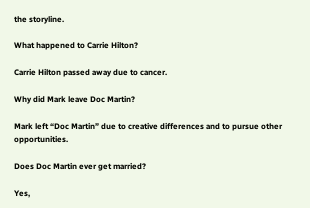the storyline.

What happened to Carrie Hilton?

Carrie Hilton passed away due to cancer.

Why did Mark leave Doc Martin?

Mark left “Doc Martin” due to creative differences and to pursue other opportunities.

Does Doc Martin ever get married?

Yes,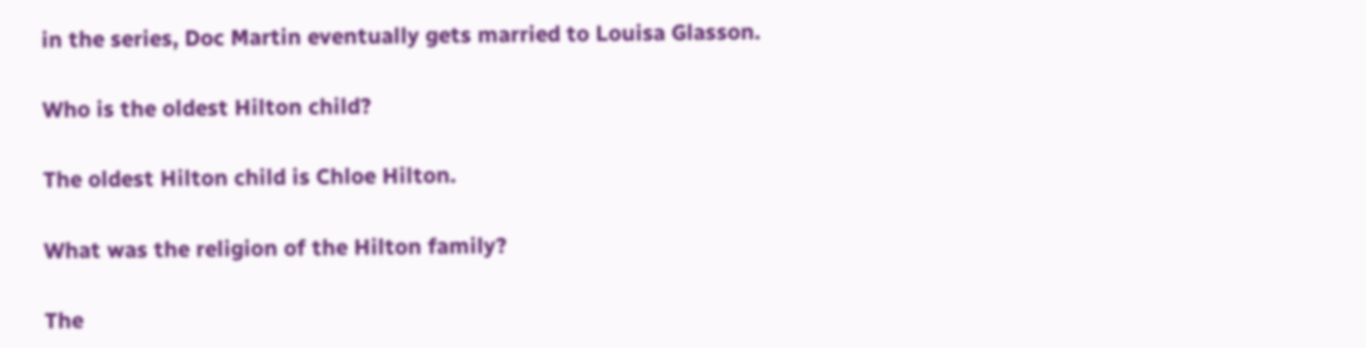in the series, Doc Martin eventually gets married to Louisa Glasson.

Who is the oldest Hilton child?

The oldest Hilton child is Chloe Hilton.

What was the religion of the Hilton family?

The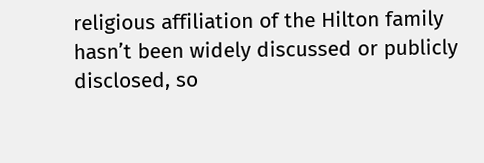religious affiliation of the Hilton family hasn’t been widely discussed or publicly disclosed, so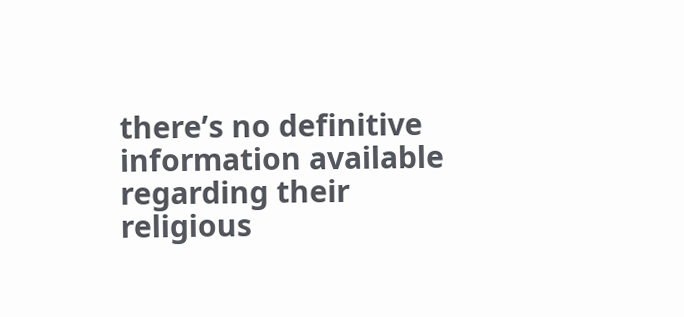there’s no definitive information available regarding their religious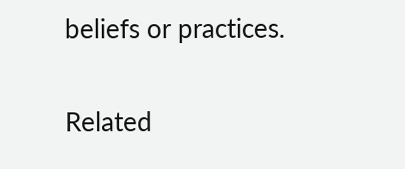beliefs or practices.

Related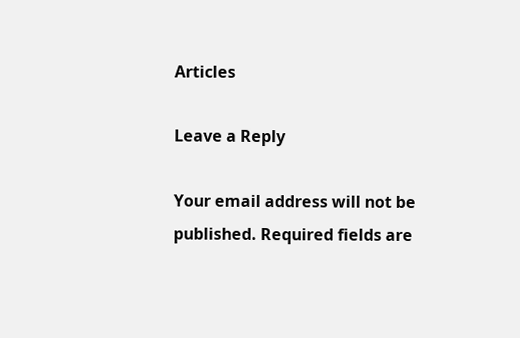Articles

Leave a Reply

Your email address will not be published. Required fields are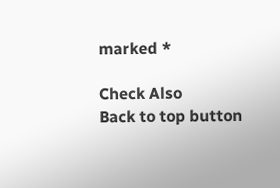marked *

Check Also
Back to top button